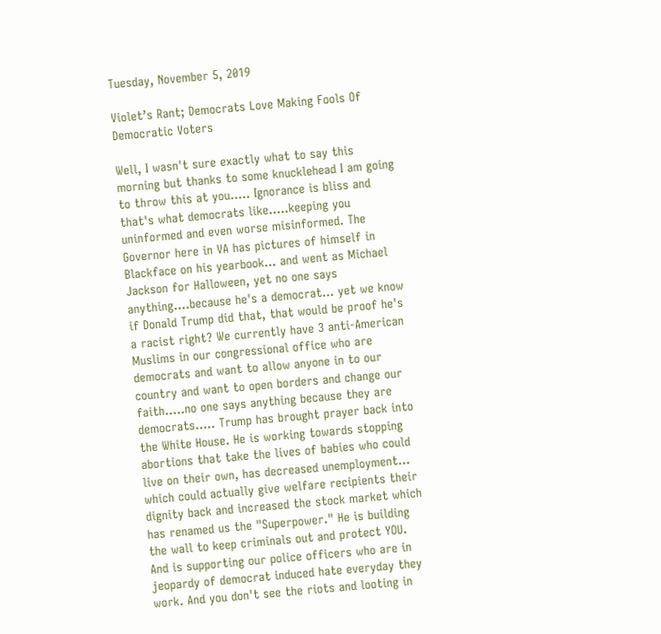Tuesday, November 5, 2019

Violet’s Rant; Democrats Love Making Fools Of Democratic Voters

Well, I wasn't sure exactly what to say this morning but thanks to some knucklehead I am going to throw this at you..... Ignorance is bliss and that's what democrats like.....keeping you uninformed and even worse misinformed. The Governor here in VA has pictures of himself in Blackface on his yearbook... and went as Michael Jackson for Halloween, yet no one says anything....because he's a democrat... yet we know if Donald Trump did that, that would be proof he's a racist right? We currently have 3 anti-American Muslims in our congressional office who are democrats and want to allow anyone in to our country and want to open borders and change our faith.....no one says anything because they are democrats..... Trump has brought prayer back into the White House. He is working towards stopping abortions that take the lives of babies who could live on their own, has decreased unemployment... which could actually give welfare recipients their dignity back and increased the stock market which has renamed us the "Superpower." He is building the wall to keep criminals out and protect YOU. And is supporting our police officers who are in jeopardy of democrat induced hate everyday they work. And you don't see the riots and looting in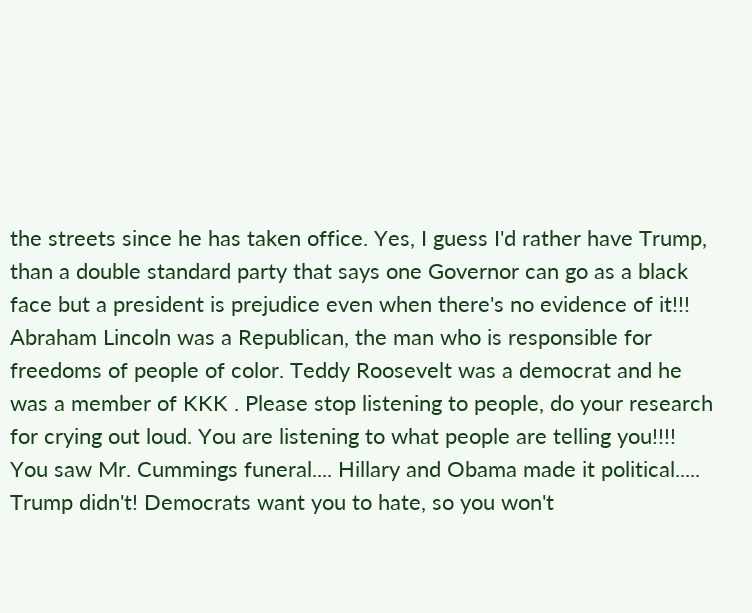the streets since he has taken office. Yes, I guess I'd rather have Trump, than a double standard party that says one Governor can go as a black face but a president is prejudice even when there's no evidence of it!!! Abraham Lincoln was a Republican, the man who is responsible for freedoms of people of color. Teddy Roosevelt was a democrat and he was a member of KKK . Please stop listening to people, do your research for crying out loud. You are listening to what people are telling you!!!! You saw Mr. Cummings funeral.... Hillary and Obama made it political..... Trump didn't! Democrats want you to hate, so you won't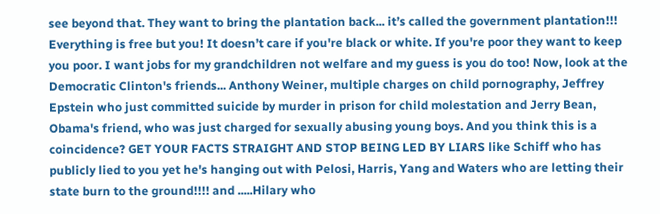see beyond that. They want to bring the plantation back... it’s called the government plantation!!! Everything is free but you! It doesn’t care if you're black or white. If you're poor they want to keep you poor. I want jobs for my grandchildren not welfare and my guess is you do too! Now, look at the Democratic Clinton's friends... Anthony Weiner, multiple charges on child pornography, Jeffrey Epstein who just committed suicide by murder in prison for child molestation and Jerry Bean, Obama's friend, who was just charged for sexually abusing young boys. And you think this is a coincidence? GET YOUR FACTS STRAIGHT AND STOP BEING LED BY LIARS like Schiff who has publicly lied to you yet he's hanging out with Pelosi, Harris, Yang and Waters who are letting their state burn to the ground!!!! and .....Hilary who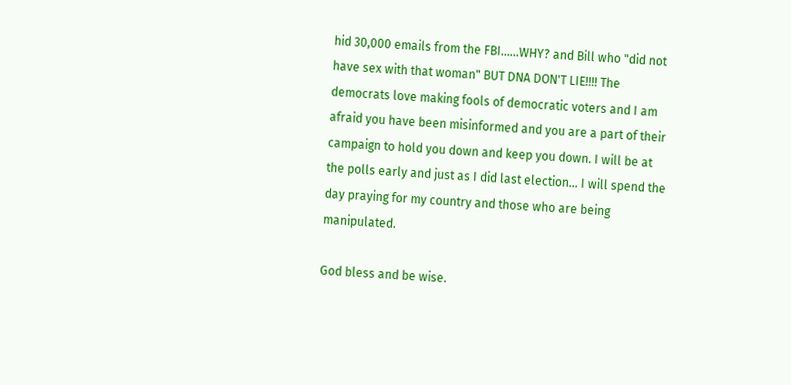hid 30,000 emails from the FBI......WHY? and Bill who "did not have sex with that woman" BUT DNA DON'T LIE!!!! The democrats love making fools of democratic voters and I am afraid you have been misinformed and you are a part of their campaign to hold you down and keep you down. I will be at the polls early and just as I did last election... I will spend the day praying for my country and those who are being manipulated.

God bless and be wise.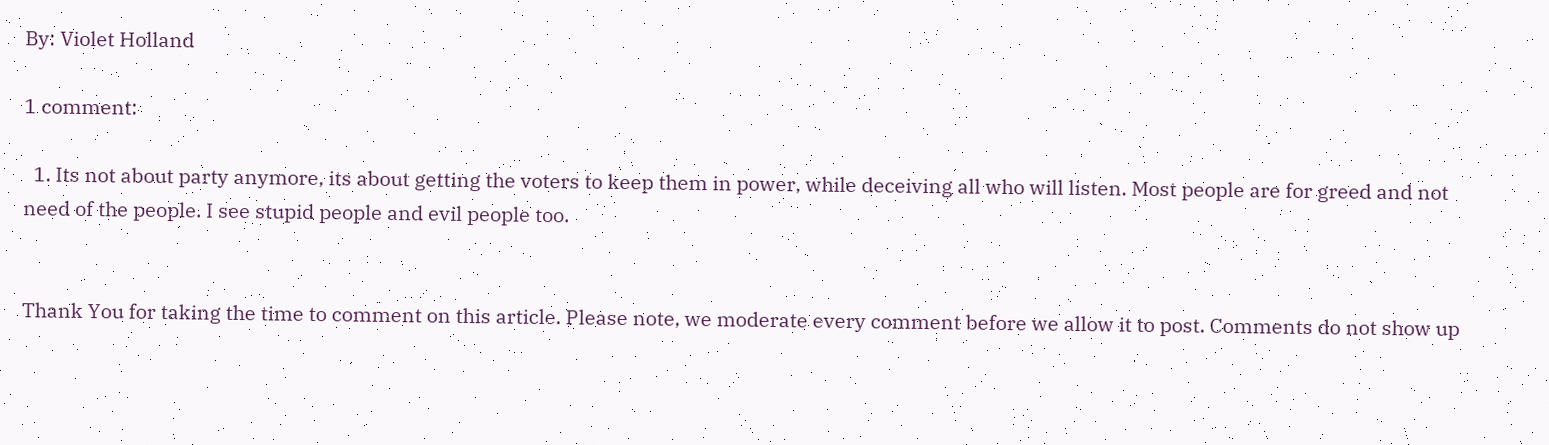By: Violet Holland

1 comment:

  1. Its not about party anymore, its about getting the voters to keep them in power, while deceiving all who will listen. Most people are for greed and not need of the people. I see stupid people and evil people too.


Thank You for taking the time to comment on this article. Please note, we moderate every comment before we allow it to post. Comments do not show up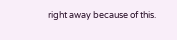right away because of this.